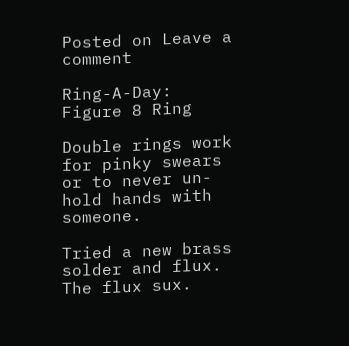Posted on Leave a comment

Ring-A-Day: Figure 8 Ring

Double rings work for pinky swears or to never un-hold hands with someone.

Tried a new brass solder and flux. The flux sux.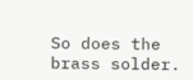So does the brass solder.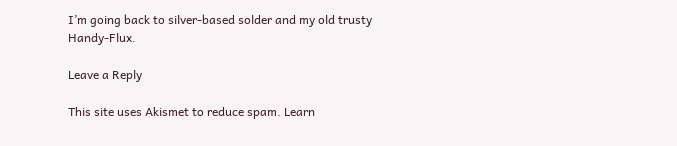I’m going back to silver-based solder and my old trusty Handy-Flux.

Leave a Reply

This site uses Akismet to reduce spam. Learn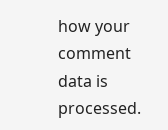how your comment data is processed.